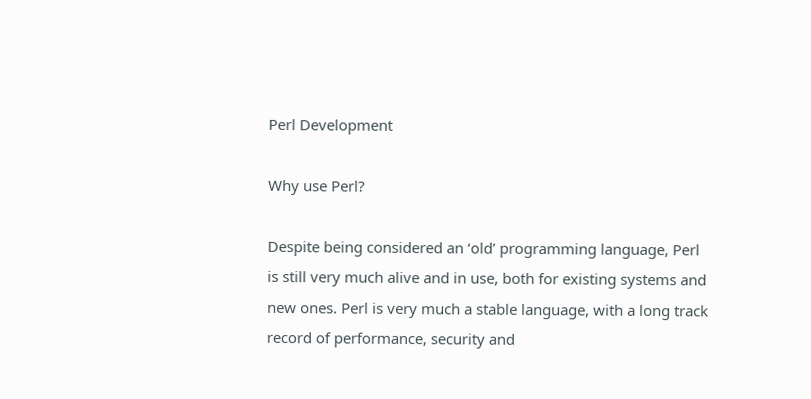Perl Development

Why use Perl?

Despite being considered an ‘old’ programming language, Perl is still very much alive and in use, both for existing systems and new ones. Perl is very much a stable language, with a long track record of performance, security and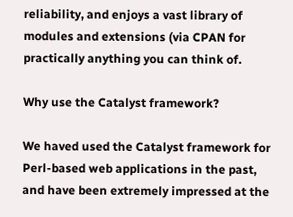reliability, and enjoys a vast library of modules and extensions (via CPAN for practically anything you can think of.

Why use the Catalyst framework?

We haved used the Catalyst framework for Perl-based web applications in the past, and have been extremely impressed at the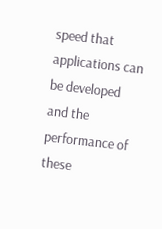speed that applications can be developed and the performance of these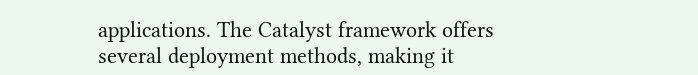applications. The Catalyst framework offers several deployment methods, making it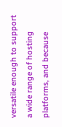versatile enough to support a wide range of hosting platforms, and because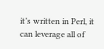it’s written in Perl, it can leverage all of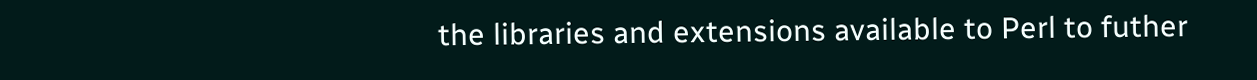the libraries and extensions available to Perl to futher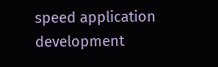speed application development